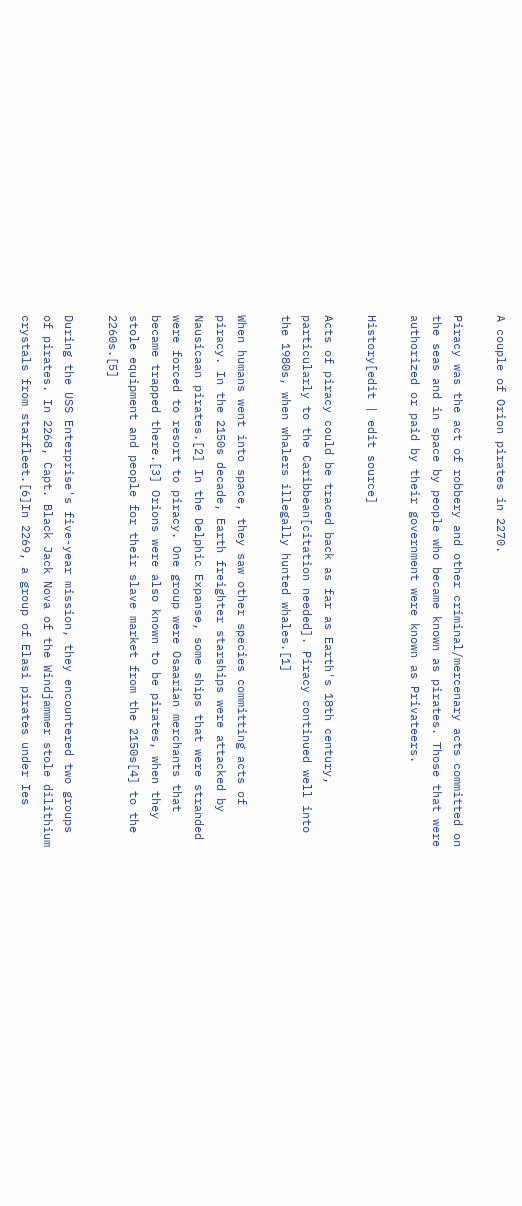A couple of Orion pirates in 2270.

Piracy was the act of robbery and other criminal/mercenary acts committed on the seas and in space by people who became known as pirates. Those that were authorized or paid by their government were known as Privateers.

History[edit | edit source]

Acts of piracy could be traced back as far as Earth's 18th century, particularly to the Caribbean[citation needed]. Piracy continued well into the 1980s, when whalers illegally hunted whales.[1]

When humans went into space, they saw other species committing acts of piracy. In the 2150s decade, Earth freighter starships were attacked by Nausicaan pirates.[2] In the Delphic Expanse, some ships that were stranded were forced to resort to piracy. One group were Osaarian merchants that became trapped there.[3] Orions were also known to be pirates, when they stole equipment and people for their slave market from the 2150s[4] to the 2260s.[5]

During the USS Enterprise's five-year mission, they encountered two groups of pirates. In 2268, Capt. Black Jack Nova of the Windjammer stole dilithium crystals from starfleet.[6]In 2269, a group of Elasi pirates under Ies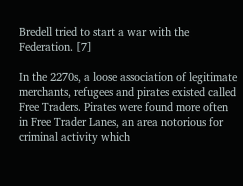Bredell tried to start a war with the Federation. [7]

In the 2270s, a loose association of legitimate merchants, refugees and pirates existed called Free Traders. Pirates were found more often in Free Trader Lanes, an area notorious for criminal activity which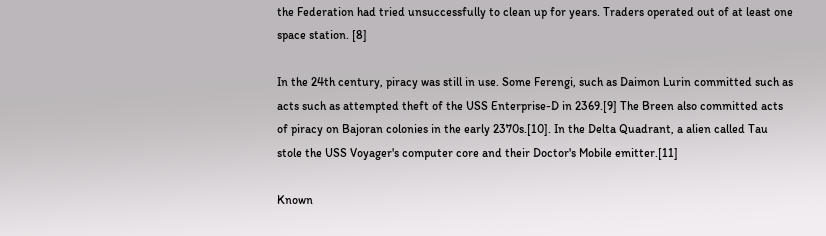the Federation had tried unsuccessfully to clean up for years. Traders operated out of at least one space station. [8]

In the 24th century, piracy was still in use. Some Ferengi, such as Daimon Lurin committed such as acts such as attempted theft of the USS Enterprise-D in 2369.[9] The Breen also committed acts of piracy on Bajoran colonies in the early 2370s.[10]. In the Delta Quadrant, a alien called Tau stole the USS Voyager's computer core and their Doctor's Mobile emitter.[11]

Known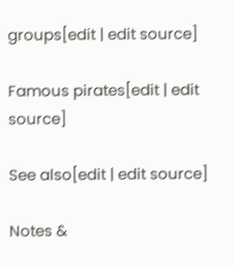groups[edit | edit source]

Famous pirates[edit | edit source]

See also[edit | edit source]

Notes &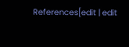References[edit | edit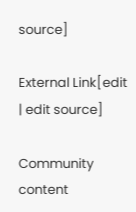source]

External Link[edit | edit source]

Community content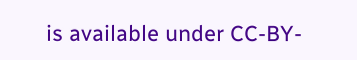is available under CC-BY-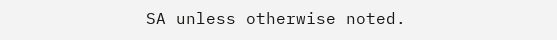SA unless otherwise noted.